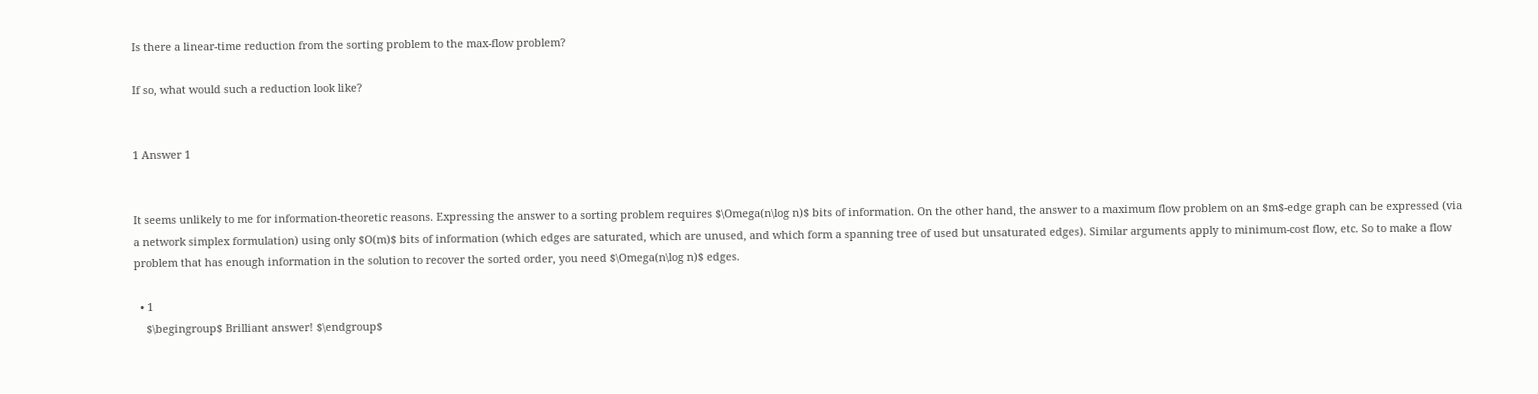Is there a linear-time reduction from the sorting problem to the max-flow problem?

If so, what would such a reduction look like?


1 Answer 1


It seems unlikely to me for information-theoretic reasons. Expressing the answer to a sorting problem requires $\Omega(n\log n)$ bits of information. On the other hand, the answer to a maximum flow problem on an $m$-edge graph can be expressed (via a network simplex formulation) using only $O(m)$ bits of information (which edges are saturated, which are unused, and which form a spanning tree of used but unsaturated edges). Similar arguments apply to minimum-cost flow, etc. So to make a flow problem that has enough information in the solution to recover the sorted order, you need $\Omega(n\log n)$ edges.

  • 1
    $\begingroup$ Brilliant answer! $\endgroup$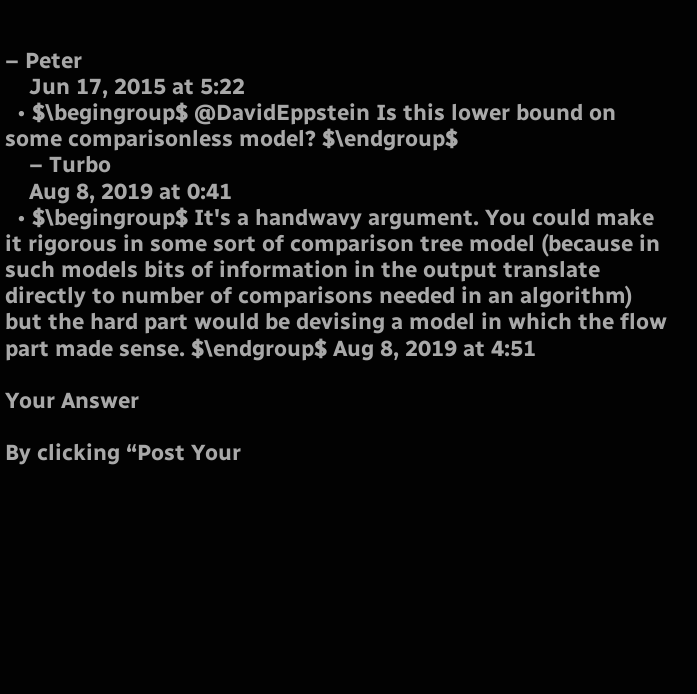– Peter
    Jun 17, 2015 at 5:22
  • $\begingroup$ @DavidEppstein Is this lower bound on some comparisonless model? $\endgroup$
    – Turbo
    Aug 8, 2019 at 0:41
  • $\begingroup$ It's a handwavy argument. You could make it rigorous in some sort of comparison tree model (because in such models bits of information in the output translate directly to number of comparisons needed in an algorithm) but the hard part would be devising a model in which the flow part made sense. $\endgroup$ Aug 8, 2019 at 4:51

Your Answer

By clicking “Post Your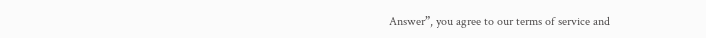Answer”, you agree to our terms of service and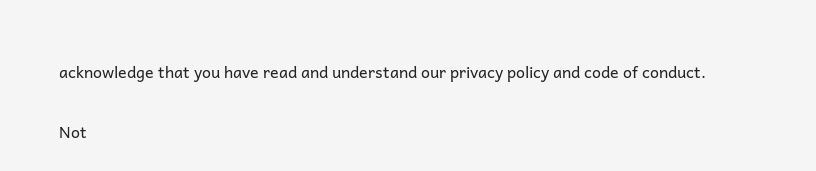acknowledge that you have read and understand our privacy policy and code of conduct.

Not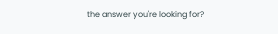the answer you're looking for?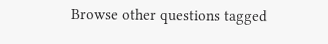Browse other questions tagged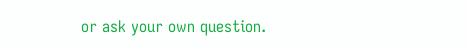or ask your own question.